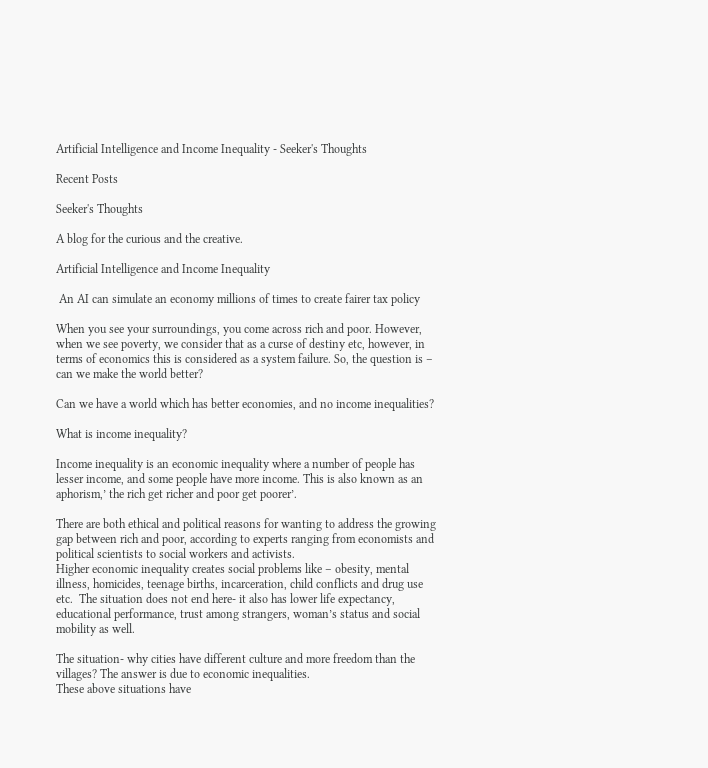Artificial Intelligence and Income Inequality - Seeker's Thoughts

Recent Posts

Seeker's Thoughts

A blog for the curious and the creative.

Artificial Intelligence and Income Inequality

 An AI can simulate an economy millions of times to create fairer tax policy

When you see your surroundings, you come across rich and poor. However, when we see poverty, we consider that as a curse of destiny etc, however, in terms of economics this is considered as a system failure. So, the question is – can we make the world better?

Can we have a world which has better economies, and no income inequalities?

What is income inequality?

Income inequality is an economic inequality where a number of people has lesser income, and some people have more income. This is also known as an aphorism,’ the rich get richer and poor get poorer’.

There are both ethical and political reasons for wanting to address the growing gap between rich and poor, according to experts ranging from economists and political scientists to social workers and activists.
Higher economic inequality creates social problems like – obesity, mental illness, homicides, teenage births, incarceration, child conflicts and drug use etc.  The situation does not end here- it also has lower life expectancy, educational performance, trust among strangers, woman’s status and social mobility as well.

The situation- why cities have different culture and more freedom than the villages? The answer is due to economic inequalities.
These above situations have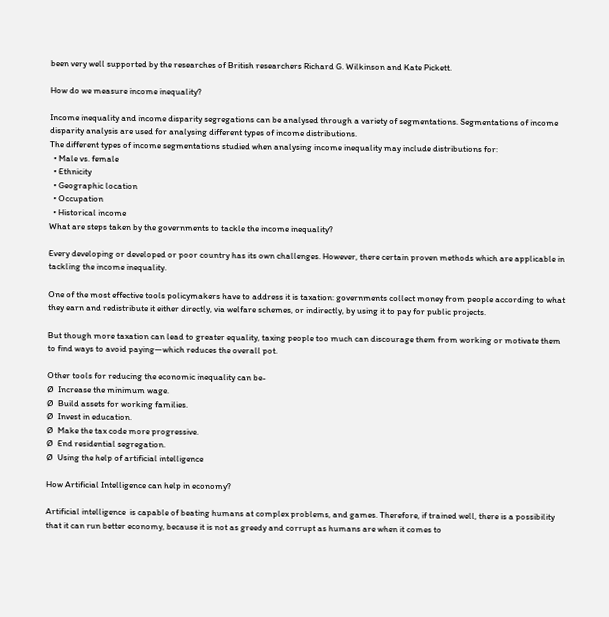been very well supported by the researches of British researchers Richard G. Wilkinson and Kate Pickett.

How do we measure income inequality?

Income inequality and income disparity segregations can be analysed through a variety of segmentations. Segmentations of income disparity analysis are used for analysing different types of income distributions.
The different types of income segmentations studied when analysing income inequality may include distributions for:
  • Male vs. female
  • Ethnicity
  • Geographic location
  • Occupation
  • Historical income
What are steps taken by the governments to tackle the income inequality?

Every developing or developed or poor country has its own challenges. However, there certain proven methods which are applicable in tackling the income inequality.

One of the most effective tools policymakers have to address it is taxation: governments collect money from people according to what they earn and redistribute it either directly, via welfare schemes, or indirectly, by using it to pay for public projects.

But though more taxation can lead to greater equality, taxing people too much can discourage them from working or motivate them to find ways to avoid paying—which reduces the overall pot.

Other tools for reducing the economic inequality can be-
Ø  Increase the minimum wage.
Ø  Build assets for working families.
Ø  Invest in education.
Ø  Make the tax code more progressive.
Ø  End residential segregation.
Ø  Using the help of artificial intelligence

How Artificial Intelligence can help in economy?

Artificial intelligence  is capable of beating humans at complex problems, and games. Therefore, if trained well, there is a possibility that it can run better economy, because it is not as greedy and corrupt as humans are when it comes to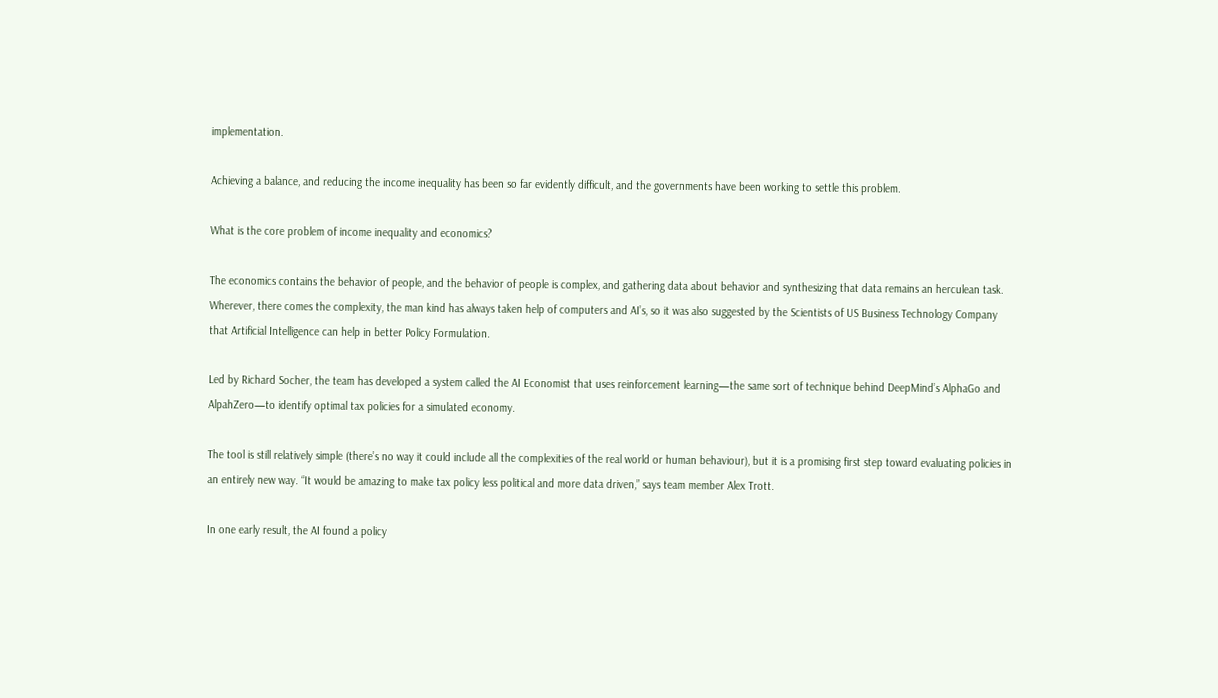implementation.

Achieving a balance, and reducing the income inequality has been so far evidently difficult, and the governments have been working to settle this problem.

What is the core problem of income inequality and economics?

The economics contains the behavior of people, and the behavior of people is complex, and gathering data about behavior and synthesizing that data remains an herculean task.
Wherever, there comes the complexity, the man kind has always taken help of computers and AI’s, so it was also suggested by the Scientists of US Business Technology Company that Artificial Intelligence can help in better Policy Formulation.

Led by Richard Socher, the team has developed a system called the AI Economist that uses reinforcement learning—the same sort of technique behind DeepMind’s AlphaGo and AlpahZero—to identify optimal tax policies for a simulated economy.

The tool is still relatively simple (there’s no way it could include all the complexities of the real world or human behaviour), but it is a promising first step toward evaluating policies in an entirely new way. “It would be amazing to make tax policy less political and more data driven,” says team member Alex Trott.

In one early result, the AI found a policy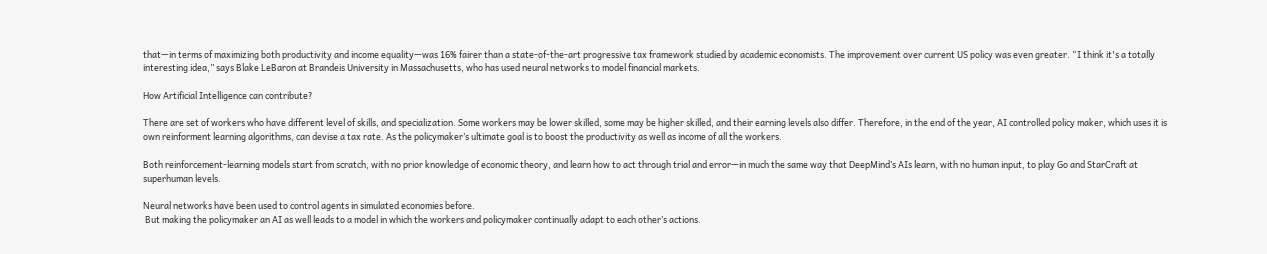that—in terms of maximizing both productivity and income equality—was 16% fairer than a state-of-the-art progressive tax framework studied by academic economists. The improvement over current US policy was even greater. “I think it's a totally interesting idea,” says Blake LeBaron at Brandeis University in Massachusetts, who has used neural networks to model financial markets.

How Artificial Intelligence can contribute?

There are set of workers who have different level of skills, and specialization. Some workers may be lower skilled, some may be higher skilled, and their earning levels also differ. Therefore, in the end of the year, AI controlled policy maker, which uses it is own reinforment learning algorithms, can devise a tax rate. As the policymaker’s ultimate goal is to boost the productivity as well as income of all the workers.

Both reinforcement-learning models start from scratch, with no prior knowledge of economic theory, and learn how to act through trial and error—in much the same way that DeepMind’s AIs learn, with no human input, to play Go and StarCraft at superhuman levels.

Neural networks have been used to control agents in simulated economies before.
 But making the policymaker an AI as well leads to a model in which the workers and policymaker continually adapt to each other’s actions.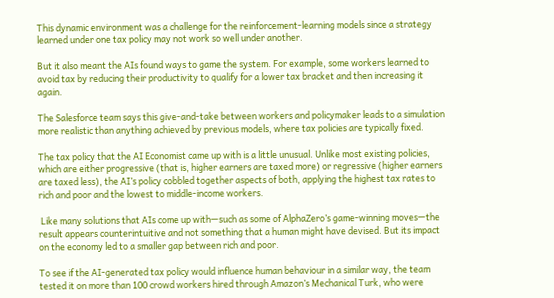This dynamic environment was a challenge for the reinforcement-learning models since a strategy learned under one tax policy may not work so well under another.

But it also meant the AIs found ways to game the system. For example, some workers learned to avoid tax by reducing their productivity to qualify for a lower tax bracket and then increasing it again.

The Salesforce team says this give-and-take between workers and policymaker leads to a simulation more realistic than anything achieved by previous models, where tax policies are typically fixed.

The tax policy that the AI Economist came up with is a little unusual. Unlike most existing policies, which are either progressive (that is, higher earners are taxed more) or regressive (higher earners are taxed less), the AI’s policy cobbled together aspects of both, applying the highest tax rates to rich and poor and the lowest to middle-income workers.

 Like many solutions that AIs come up with—such as some of AlphaZero’s game-winning moves—the result appears counterintuitive and not something that a human might have devised. But its impact on the economy led to a smaller gap between rich and poor.

To see if the AI-generated tax policy would influence human behaviour in a similar way, the team tested it on more than 100 crowd workers hired through Amazon’s Mechanical Turk, who were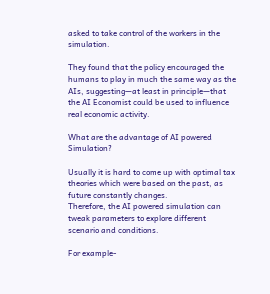asked to take control of the workers in the simulation.

They found that the policy encouraged the humans to play in much the same way as the AIs, suggesting—at least in principle—that the AI Economist could be used to influence real economic activity.

What are the advantage of AI powered Simulation?

Usually it is hard to come up with optimal tax theories which were based on the past, as future constantly changes.
Therefore, the AI powered simulation can tweak parameters to explore different scenario and conditions.

For example-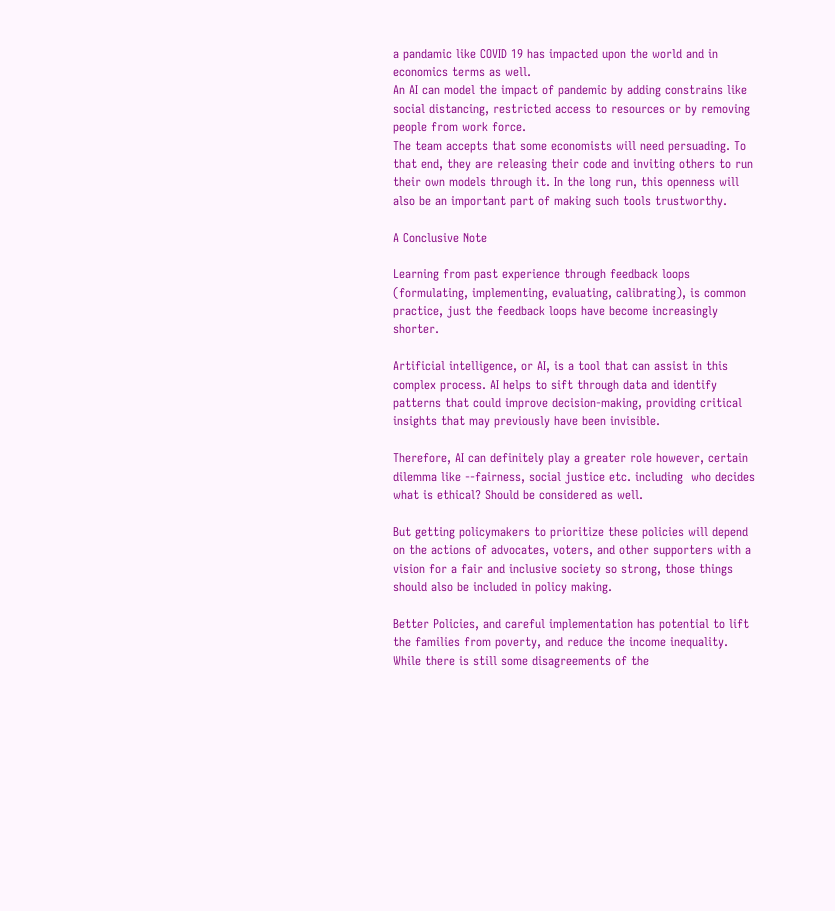a pandamic like COVID 19 has impacted upon the world and in economics terms as well.
An AI can model the impact of pandemic by adding constrains like social distancing, restricted access to resources or by removing people from work force.
The team accepts that some economists will need persuading. To that end, they are releasing their code and inviting others to run their own models through it. In the long run, this openness will also be an important part of making such tools trustworthy.

A Conclusive Note

Learning from past experience through feedback loops (formulating, implementing, evaluating, calibrating), is common practice, just the feedback loops have become increasingly shorter.

Artificial intelligence, or AI, is a tool that can assist in this complex process. AI helps to sift through data and identify patterns that could improve decision-making, providing critical insights that may previously have been invisible.

Therefore, AI can definitely play a greater role however, certain dilemma like --fairness, social justice etc. including  who decides what is ethical? Should be considered as well.

But getting policymakers to prioritize these policies will depend on the actions of advocates, voters, and other supporters with a vision for a fair and inclusive society so strong, those things should also be included in policy making.

Better Policies, and careful implementation has potential to lift the families from poverty, and reduce the income inequality. While there is still some disagreements of the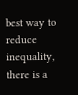best way to reduce inequality, there is a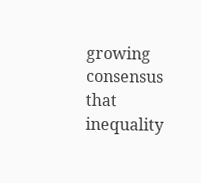growing consensus that inequality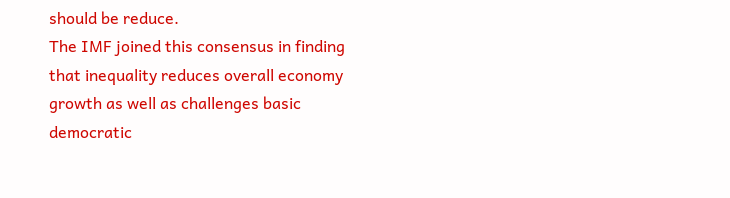should be reduce.
The IMF joined this consensus in finding that inequality reduces overall economy growth as well as challenges basic democratic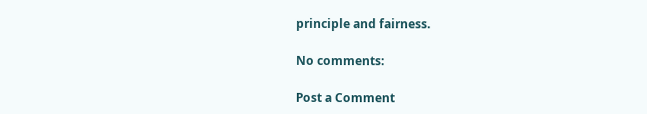principle and fairness.

No comments:

Post a Comment